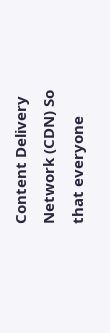Content Delivery Network (CDN) So that everyone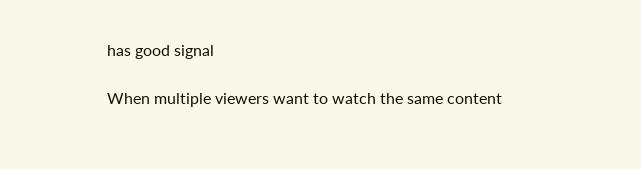has good signal

When multiple viewers want to watch the same content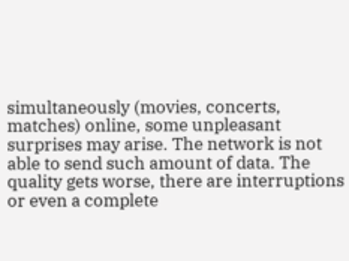simultaneously (movies, concerts, matches) online, some unpleasant surprises may arise. The network is not able to send such amount of data. The quality gets worse, there are interruptions or even a complete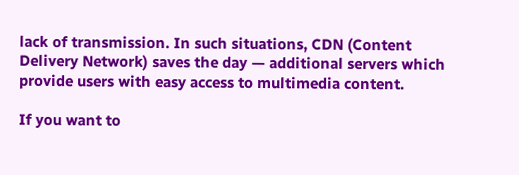lack of transmission. In such situations, CDN (Content Delivery Network) saves the day — additional servers which provide users with easy access to multimedia content.

If you want to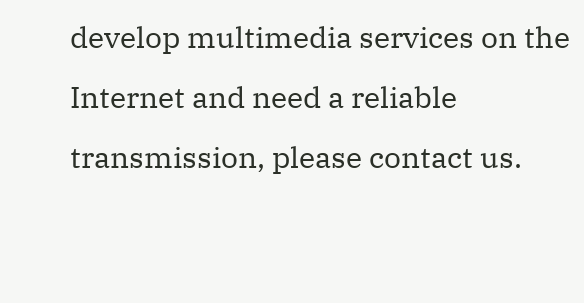develop multimedia services on the Internet and need a reliable transmission, please contact us.